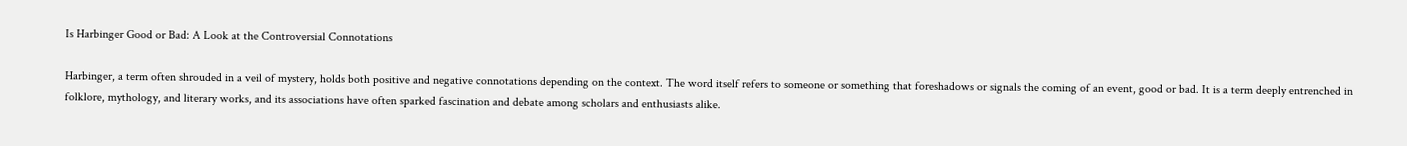Is Harbinger Good or Bad: A Look at the Controversial Connotations

Harbinger, a term often shrouded in a veil of mystery, holds both positive and negative connotations depending on the context. The word itself refers to someone or something that foreshadows or signals the coming of an event, good or bad. It is a term deeply entrenched in folklore, mythology, and literary works, and its associations have often sparked fascination and debate among scholars and enthusiasts alike.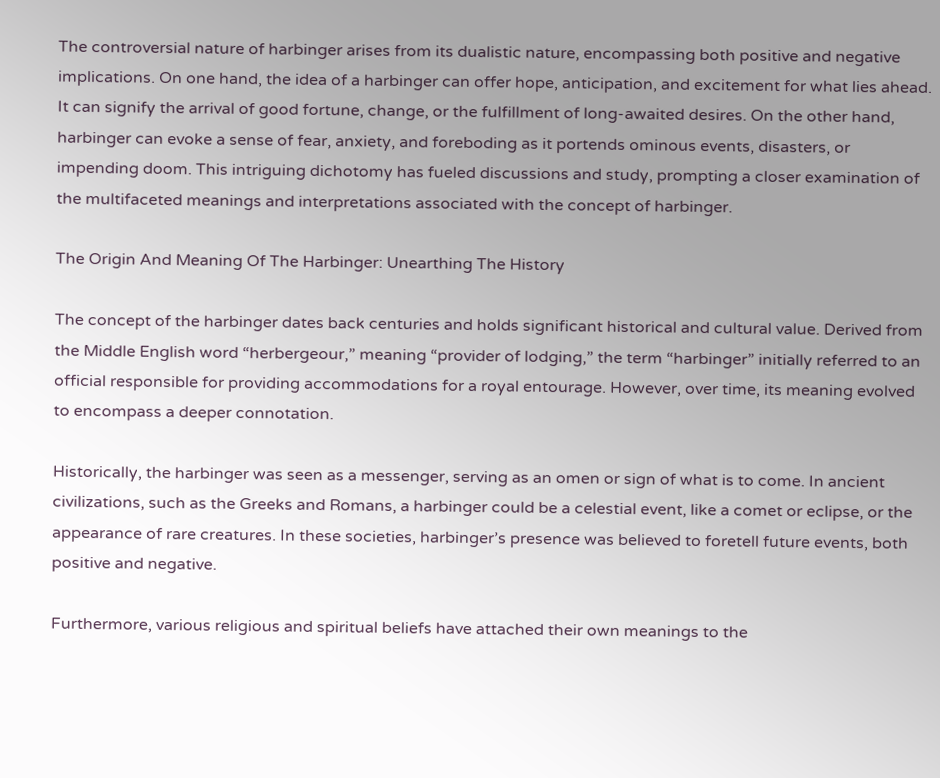The controversial nature of harbinger arises from its dualistic nature, encompassing both positive and negative implications. On one hand, the idea of a harbinger can offer hope, anticipation, and excitement for what lies ahead. It can signify the arrival of good fortune, change, or the fulfillment of long-awaited desires. On the other hand, harbinger can evoke a sense of fear, anxiety, and foreboding as it portends ominous events, disasters, or impending doom. This intriguing dichotomy has fueled discussions and study, prompting a closer examination of the multifaceted meanings and interpretations associated with the concept of harbinger.

The Origin And Meaning Of The Harbinger: Unearthing The History

The concept of the harbinger dates back centuries and holds significant historical and cultural value. Derived from the Middle English word “herbergeour,” meaning “provider of lodging,” the term “harbinger” initially referred to an official responsible for providing accommodations for a royal entourage. However, over time, its meaning evolved to encompass a deeper connotation.

Historically, the harbinger was seen as a messenger, serving as an omen or sign of what is to come. In ancient civilizations, such as the Greeks and Romans, a harbinger could be a celestial event, like a comet or eclipse, or the appearance of rare creatures. In these societies, harbinger’s presence was believed to foretell future events, both positive and negative.

Furthermore, various religious and spiritual beliefs have attached their own meanings to the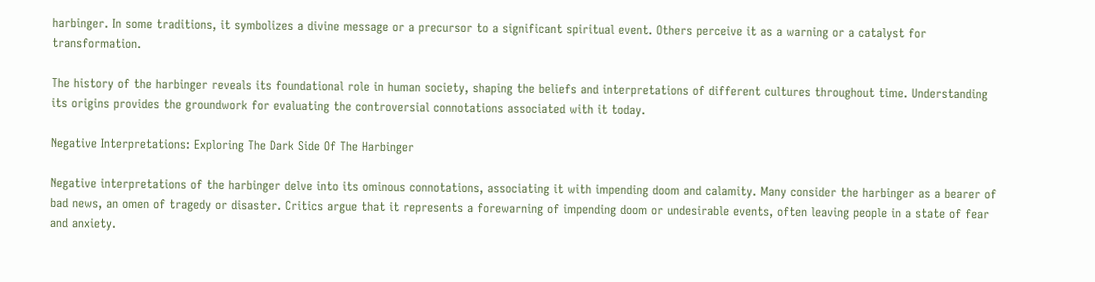harbinger. In some traditions, it symbolizes a divine message or a precursor to a significant spiritual event. Others perceive it as a warning or a catalyst for transformation.

The history of the harbinger reveals its foundational role in human society, shaping the beliefs and interpretations of different cultures throughout time. Understanding its origins provides the groundwork for evaluating the controversial connotations associated with it today.

Negative Interpretations: Exploring The Dark Side Of The Harbinger

Negative interpretations of the harbinger delve into its ominous connotations, associating it with impending doom and calamity. Many consider the harbinger as a bearer of bad news, an omen of tragedy or disaster. Critics argue that it represents a forewarning of impending doom or undesirable events, often leaving people in a state of fear and anxiety.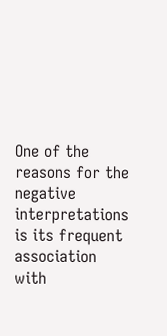One of the reasons for the negative interpretations is its frequent association with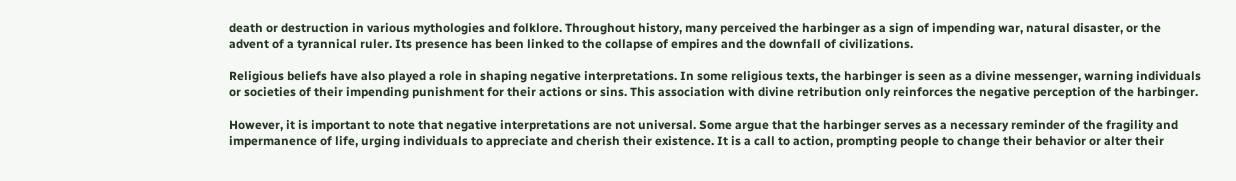death or destruction in various mythologies and folklore. Throughout history, many perceived the harbinger as a sign of impending war, natural disaster, or the advent of a tyrannical ruler. Its presence has been linked to the collapse of empires and the downfall of civilizations.

Religious beliefs have also played a role in shaping negative interpretations. In some religious texts, the harbinger is seen as a divine messenger, warning individuals or societies of their impending punishment for their actions or sins. This association with divine retribution only reinforces the negative perception of the harbinger.

However, it is important to note that negative interpretations are not universal. Some argue that the harbinger serves as a necessary reminder of the fragility and impermanence of life, urging individuals to appreciate and cherish their existence. It is a call to action, prompting people to change their behavior or alter their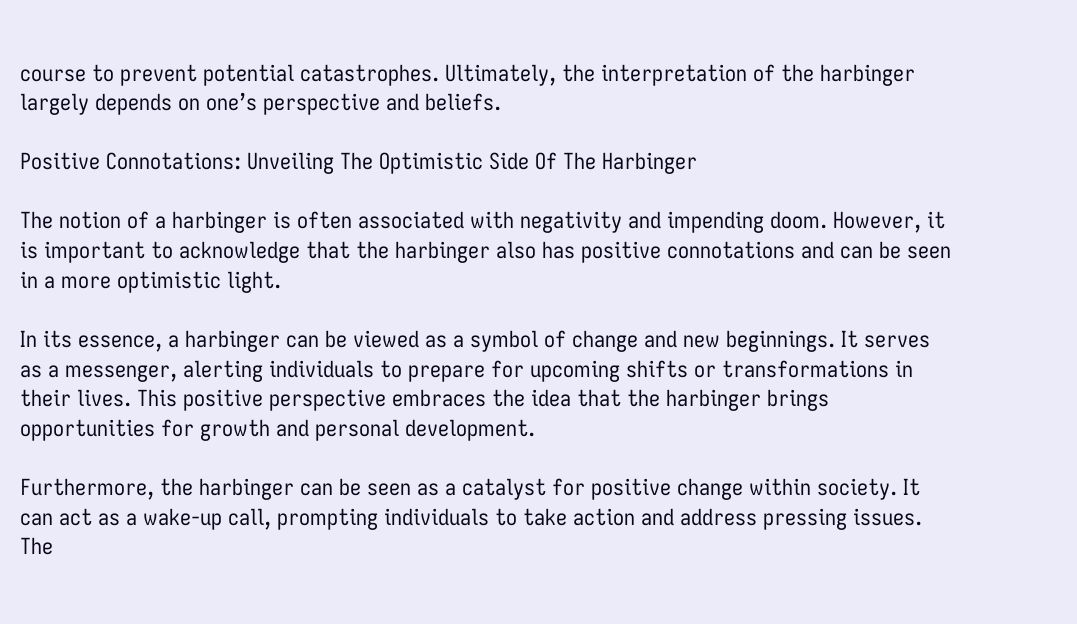course to prevent potential catastrophes. Ultimately, the interpretation of the harbinger largely depends on one’s perspective and beliefs.

Positive Connotations: Unveiling The Optimistic Side Of The Harbinger

The notion of a harbinger is often associated with negativity and impending doom. However, it is important to acknowledge that the harbinger also has positive connotations and can be seen in a more optimistic light.

In its essence, a harbinger can be viewed as a symbol of change and new beginnings. It serves as a messenger, alerting individuals to prepare for upcoming shifts or transformations in their lives. This positive perspective embraces the idea that the harbinger brings opportunities for growth and personal development.

Furthermore, the harbinger can be seen as a catalyst for positive change within society. It can act as a wake-up call, prompting individuals to take action and address pressing issues. The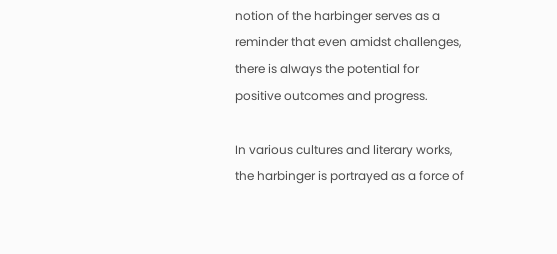notion of the harbinger serves as a reminder that even amidst challenges, there is always the potential for positive outcomes and progress.

In various cultures and literary works, the harbinger is portrayed as a force of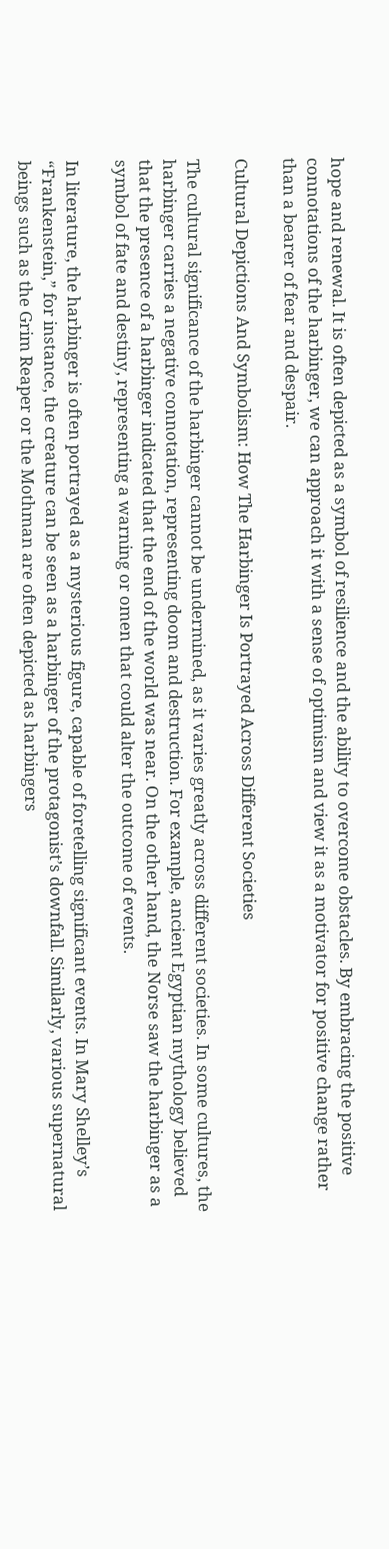hope and renewal. It is often depicted as a symbol of resilience and the ability to overcome obstacles. By embracing the positive connotations of the harbinger, we can approach it with a sense of optimism and view it as a motivator for positive change rather than a bearer of fear and despair.

Cultural Depictions And Symbolism: How The Harbinger Is Portrayed Across Different Societies

The cultural significance of the harbinger cannot be undermined, as it varies greatly across different societies. In some cultures, the harbinger carries a negative connotation, representing doom and destruction. For example, ancient Egyptian mythology believed that the presence of a harbinger indicated that the end of the world was near. On the other hand, the Norse saw the harbinger as a symbol of fate and destiny, representing a warning or omen that could alter the outcome of events.

In literature, the harbinger is often portrayed as a mysterious figure, capable of foretelling significant events. In Mary Shelley’s “Frankenstein,” for instance, the creature can be seen as a harbinger of the protagonist’s downfall. Similarly, various supernatural beings such as the Grim Reaper or the Mothman are often depicted as harbingers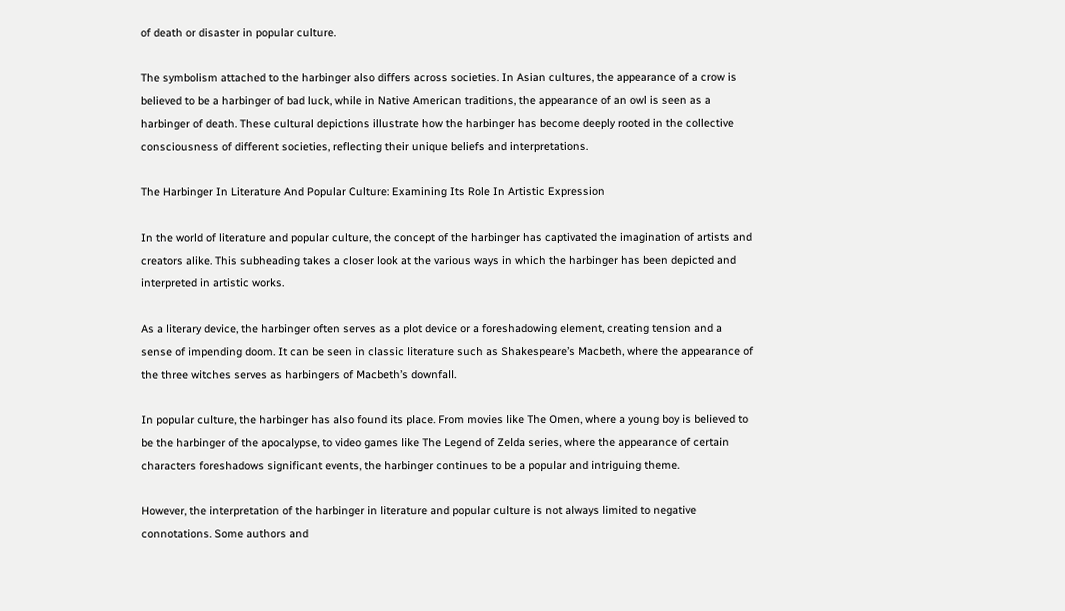of death or disaster in popular culture.

The symbolism attached to the harbinger also differs across societies. In Asian cultures, the appearance of a crow is believed to be a harbinger of bad luck, while in Native American traditions, the appearance of an owl is seen as a harbinger of death. These cultural depictions illustrate how the harbinger has become deeply rooted in the collective consciousness of different societies, reflecting their unique beliefs and interpretations.

The Harbinger In Literature And Popular Culture: Examining Its Role In Artistic Expression

In the world of literature and popular culture, the concept of the harbinger has captivated the imagination of artists and creators alike. This subheading takes a closer look at the various ways in which the harbinger has been depicted and interpreted in artistic works.

As a literary device, the harbinger often serves as a plot device or a foreshadowing element, creating tension and a sense of impending doom. It can be seen in classic literature such as Shakespeare’s Macbeth, where the appearance of the three witches serves as harbingers of Macbeth’s downfall.

In popular culture, the harbinger has also found its place. From movies like The Omen, where a young boy is believed to be the harbinger of the apocalypse, to video games like The Legend of Zelda series, where the appearance of certain characters foreshadows significant events, the harbinger continues to be a popular and intriguing theme.

However, the interpretation of the harbinger in literature and popular culture is not always limited to negative connotations. Some authors and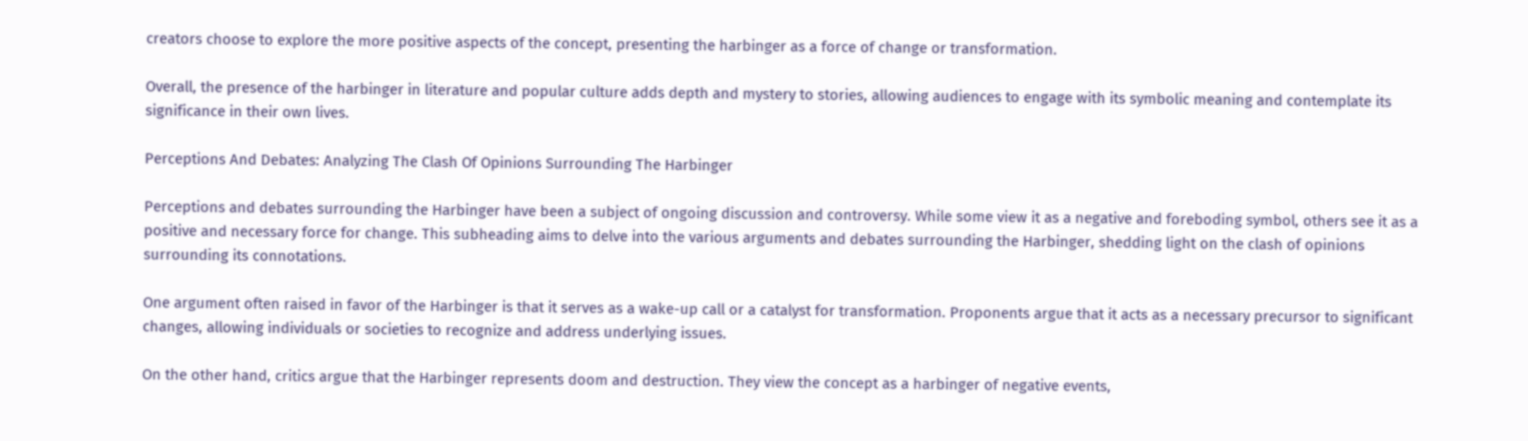creators choose to explore the more positive aspects of the concept, presenting the harbinger as a force of change or transformation.

Overall, the presence of the harbinger in literature and popular culture adds depth and mystery to stories, allowing audiences to engage with its symbolic meaning and contemplate its significance in their own lives.

Perceptions And Debates: Analyzing The Clash Of Opinions Surrounding The Harbinger

Perceptions and debates surrounding the Harbinger have been a subject of ongoing discussion and controversy. While some view it as a negative and foreboding symbol, others see it as a positive and necessary force for change. This subheading aims to delve into the various arguments and debates surrounding the Harbinger, shedding light on the clash of opinions surrounding its connotations.

One argument often raised in favor of the Harbinger is that it serves as a wake-up call or a catalyst for transformation. Proponents argue that it acts as a necessary precursor to significant changes, allowing individuals or societies to recognize and address underlying issues.

On the other hand, critics argue that the Harbinger represents doom and destruction. They view the concept as a harbinger of negative events,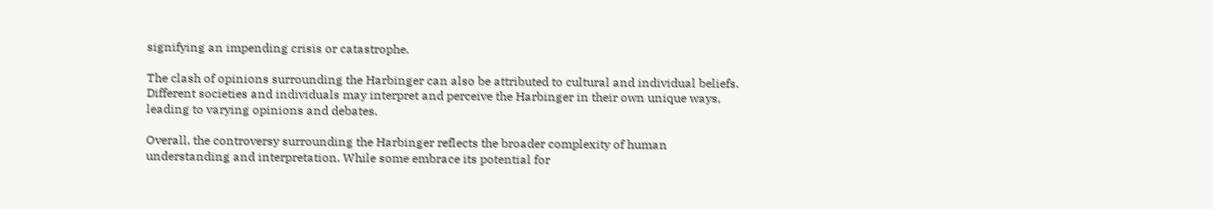signifying an impending crisis or catastrophe.

The clash of opinions surrounding the Harbinger can also be attributed to cultural and individual beliefs. Different societies and individuals may interpret and perceive the Harbinger in their own unique ways, leading to varying opinions and debates.

Overall, the controversy surrounding the Harbinger reflects the broader complexity of human understanding and interpretation. While some embrace its potential for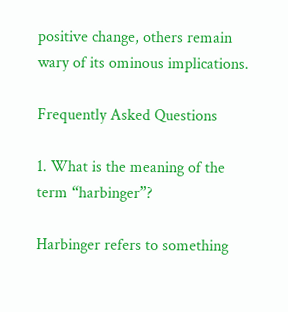positive change, others remain wary of its ominous implications.

Frequently Asked Questions

1. What is the meaning of the term “harbinger”?

Harbinger refers to something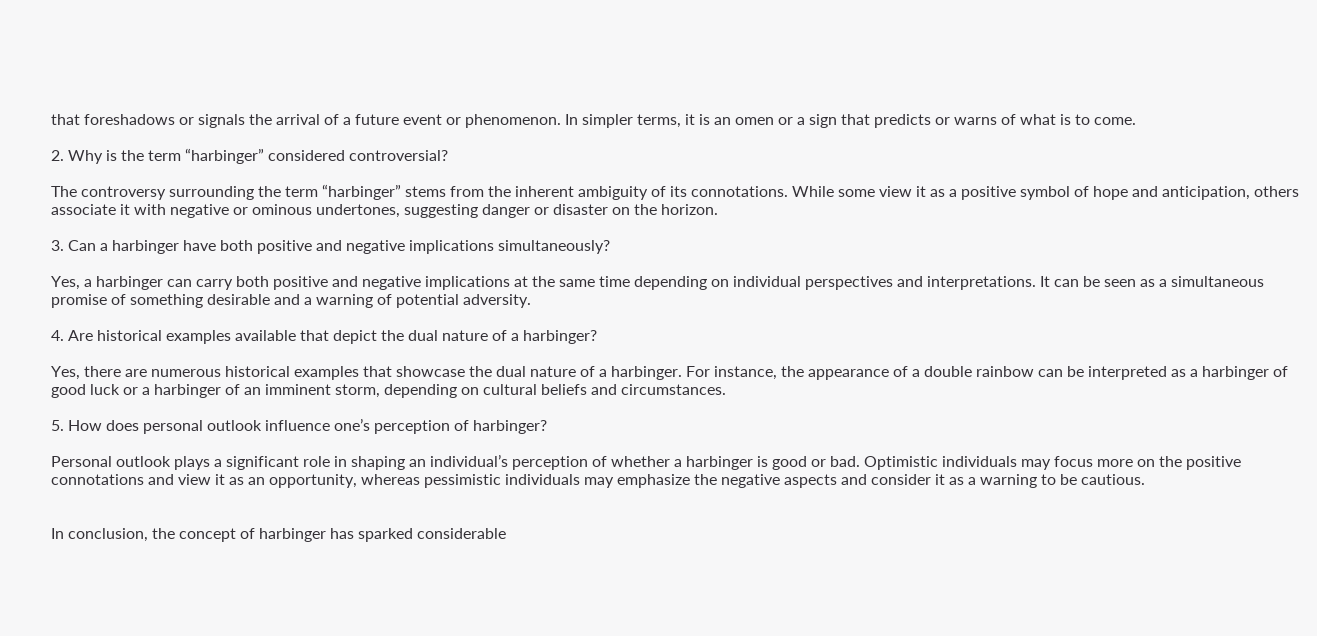that foreshadows or signals the arrival of a future event or phenomenon. In simpler terms, it is an omen or a sign that predicts or warns of what is to come.

2. Why is the term “harbinger” considered controversial?

The controversy surrounding the term “harbinger” stems from the inherent ambiguity of its connotations. While some view it as a positive symbol of hope and anticipation, others associate it with negative or ominous undertones, suggesting danger or disaster on the horizon.

3. Can a harbinger have both positive and negative implications simultaneously?

Yes, a harbinger can carry both positive and negative implications at the same time depending on individual perspectives and interpretations. It can be seen as a simultaneous promise of something desirable and a warning of potential adversity.

4. Are historical examples available that depict the dual nature of a harbinger?

Yes, there are numerous historical examples that showcase the dual nature of a harbinger. For instance, the appearance of a double rainbow can be interpreted as a harbinger of good luck or a harbinger of an imminent storm, depending on cultural beliefs and circumstances.

5. How does personal outlook influence one’s perception of harbinger?

Personal outlook plays a significant role in shaping an individual’s perception of whether a harbinger is good or bad. Optimistic individuals may focus more on the positive connotations and view it as an opportunity, whereas pessimistic individuals may emphasize the negative aspects and consider it as a warning to be cautious.


In conclusion, the concept of harbinger has sparked considerable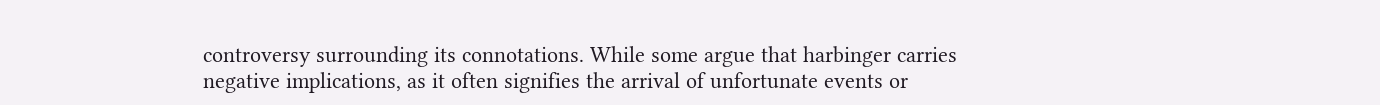controversy surrounding its connotations. While some argue that harbinger carries negative implications, as it often signifies the arrival of unfortunate events or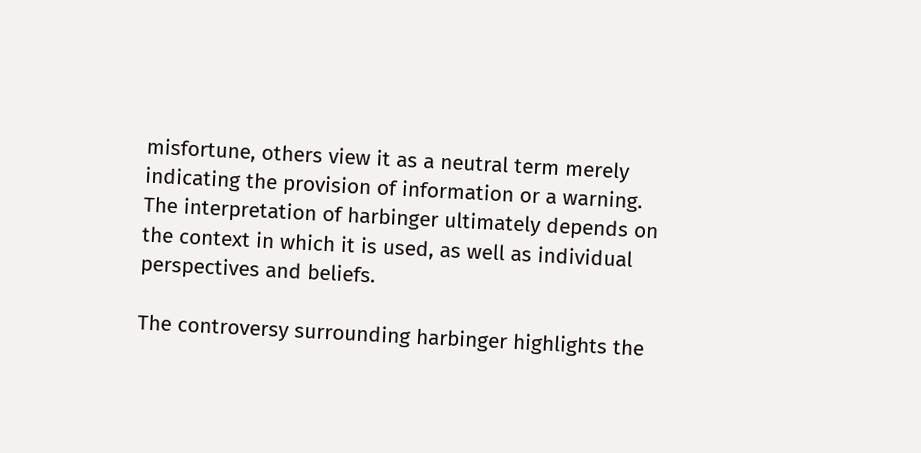misfortune, others view it as a neutral term merely indicating the provision of information or a warning. The interpretation of harbinger ultimately depends on the context in which it is used, as well as individual perspectives and beliefs.

The controversy surrounding harbinger highlights the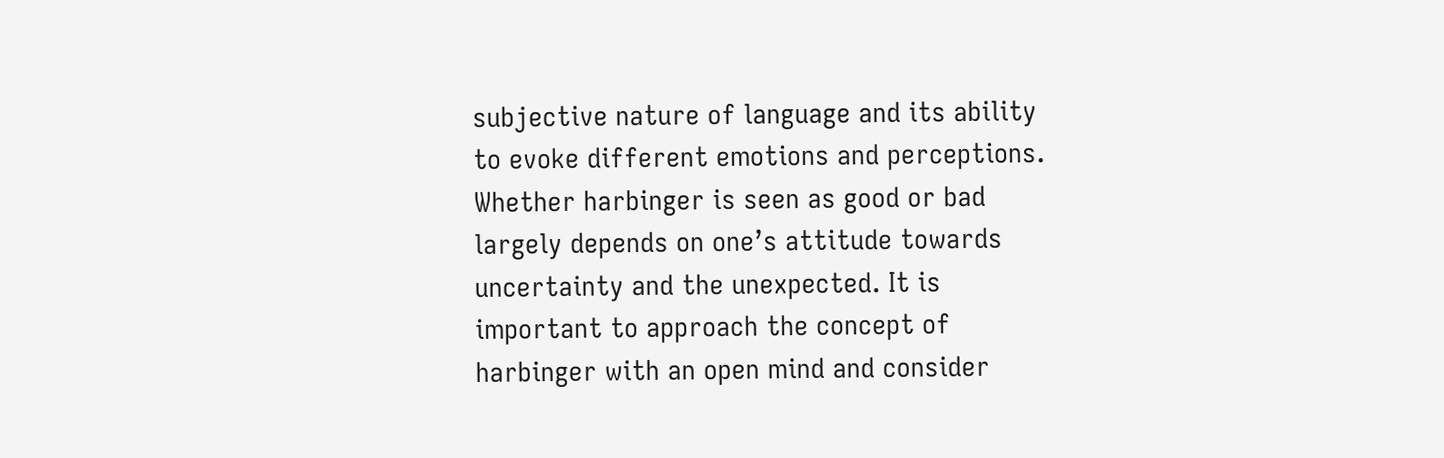subjective nature of language and its ability to evoke different emotions and perceptions. Whether harbinger is seen as good or bad largely depends on one’s attitude towards uncertainty and the unexpected. It is important to approach the concept of harbinger with an open mind and consider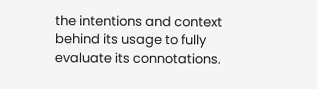the intentions and context behind its usage to fully evaluate its connotations.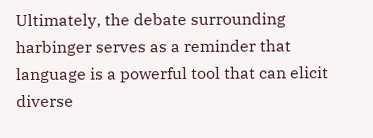Ultimately, the debate surrounding harbinger serves as a reminder that language is a powerful tool that can elicit diverse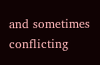and sometimes conflicting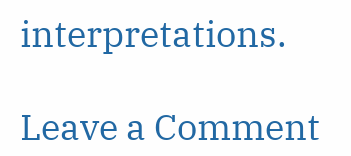interpretations.

Leave a Comment